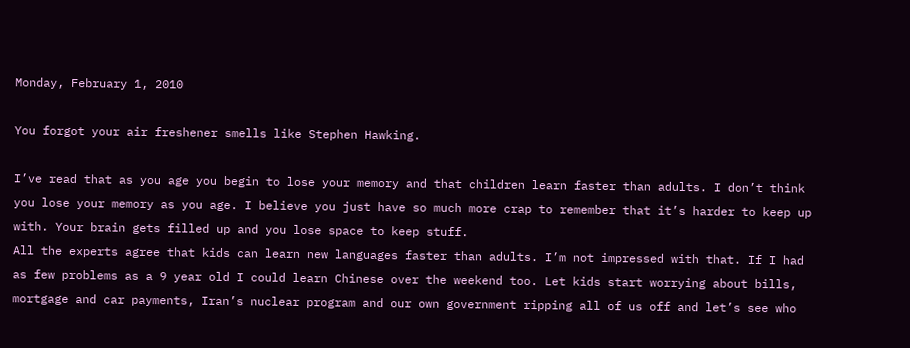Monday, February 1, 2010

You forgot your air freshener smells like Stephen Hawking.

I’ve read that as you age you begin to lose your memory and that children learn faster than adults. I don’t think you lose your memory as you age. I believe you just have so much more crap to remember that it’s harder to keep up with. Your brain gets filled up and you lose space to keep stuff.
All the experts agree that kids can learn new languages faster than adults. I’m not impressed with that. If I had as few problems as a 9 year old I could learn Chinese over the weekend too. Let kids start worrying about bills, mortgage and car payments, Iran’s nuclear program and our own government ripping all of us off and let’s see who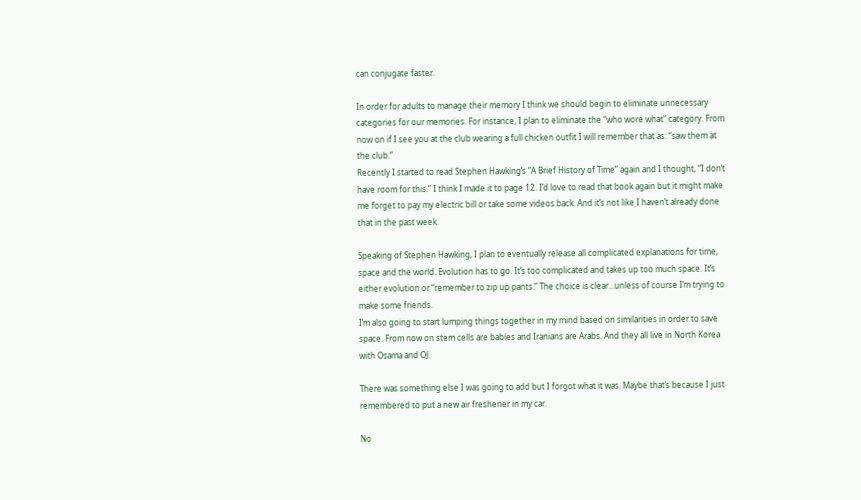can conjugate faster.

In order for adults to manage their memory I think we should begin to eliminate unnecessary categories for our memories. For instance, I plan to eliminate the “who wore what” category. From now on if I see you at the club wearing a full chicken outfit I will remember that as: “saw them at the club.”
Recently I started to read Stephen Hawking’s “A Brief History of Time” again and I thought, “I don’t have room for this.” I think I made it to page 12. I’d love to read that book again but it might make me forget to pay my electric bill or take some videos back. And it’s not like I haven’t already done that in the past week.

Speaking of Stephen Hawking, I plan to eventually release all complicated explanations for time, space and the world. Evolution has to go. It’s too complicated and takes up too much space. It’s either evolution or “remember to zip up pants.” The choice is clear…unless of course I’m trying to make some friends.
I’m also going to start lumping things together in my mind based on similarities in order to save space. From now on stem cells are babies and Iranians are Arabs. And they all live in North Korea with Osama and OJ.

There was something else I was going to add but I forgot what it was. Maybe that’s because I just remembered to put a new air freshener in my car.

No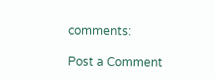comments:

Post a Comment